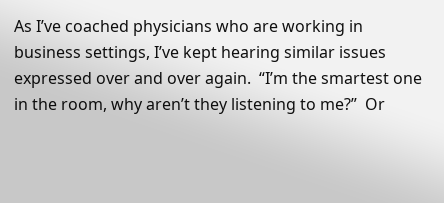As I’ve coached physicians who are working in business settings, I’ve kept hearing similar issues expressed over and over again.  “I’m the smartest one in the room, why aren’t they listening to me?”  Or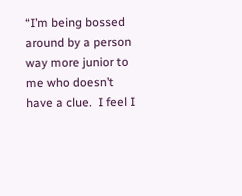“I’m being bossed around by a person way more junior to me who doesn’t have a clue.  I feel I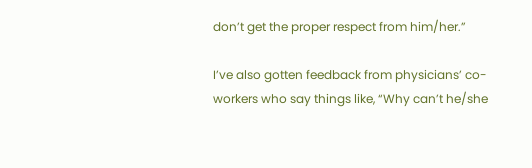don’t get the proper respect from him/her.”

I’ve also gotten feedback from physicians’ co-workers who say things like, “Why can’t he/she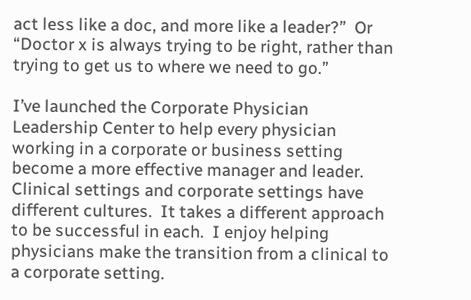act less like a doc, and more like a leader?”  Or “Doctor x is always trying to be right, rather than trying to get us to where we need to go.”

I’ve launched the Corporate Physician Leadership Center to help every physician working in a corporate or business setting become a more effective manager and leader.  Clinical settings and corporate settings have different cultures.  It takes a different approach to be successful in each.  I enjoy helping physicians make the transition from a clinical to a corporate setting.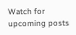Watch for upcoming posts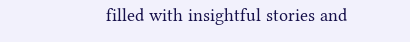filled with insightful stories and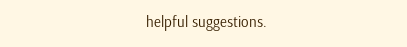helpful suggestions.